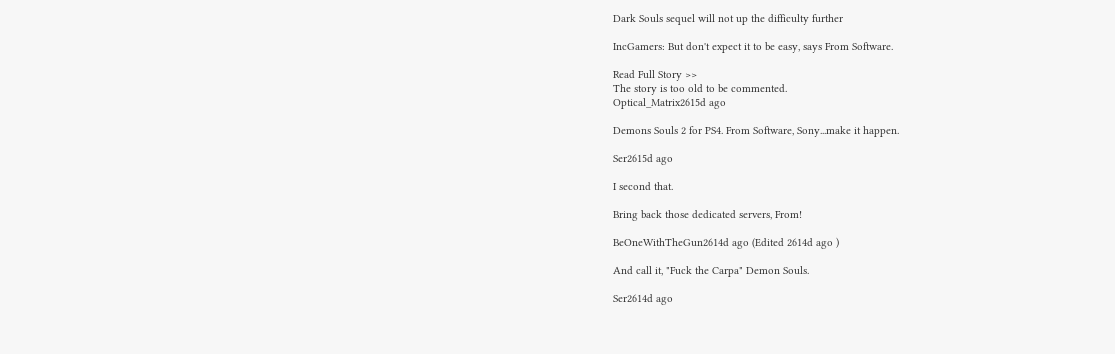Dark Souls sequel will not up the difficulty further

IncGamers: But don't expect it to be easy, says From Software.

Read Full Story >>
The story is too old to be commented.
Optical_Matrix2615d ago

Demons Souls 2 for PS4. From Software, Sony...make it happen.

Ser2615d ago

I second that.

Bring back those dedicated servers, From!

BeOneWithTheGun2614d ago (Edited 2614d ago )

And call it, "Fuck the Carpa" Demon Souls.

Ser2614d ago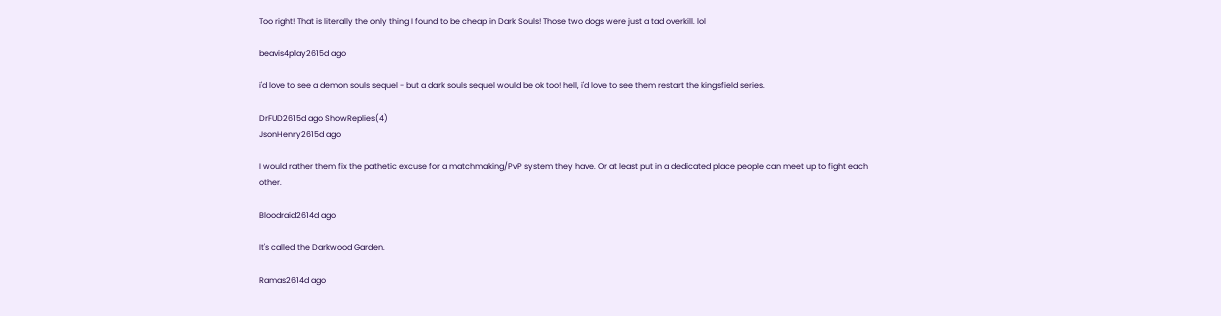Too right! That is literally the only thing I found to be cheap in Dark Souls! Those two dogs were just a tad overkill. lol

beavis4play2615d ago

i'd love to see a demon souls sequel - but a dark souls sequel would be ok too! hell, i'd love to see them restart the kingsfield series.

DrFUD2615d ago ShowReplies(4)
JsonHenry2615d ago

I would rather them fix the pathetic excuse for a matchmaking/PvP system they have. Or at least put in a dedicated place people can meet up to fight each other.

Bloodraid2614d ago

It's called the Darkwood Garden.

Ramas2614d ago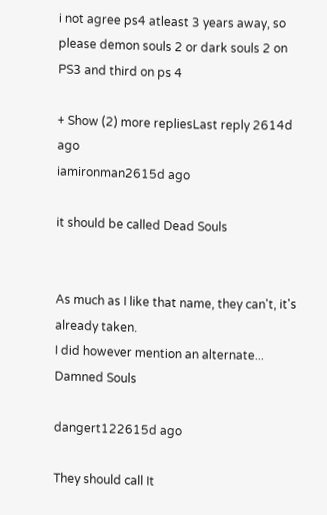i not agree ps4 atleast 3 years away, so please demon souls 2 or dark souls 2 on PS3 and third on ps 4

+ Show (2) more repliesLast reply 2614d ago
iamironman2615d ago

it should be called Dead Souls


As much as I like that name, they can't, it's already taken.
I did however mention an alternate...
Damned Souls

dangert122615d ago

They should call It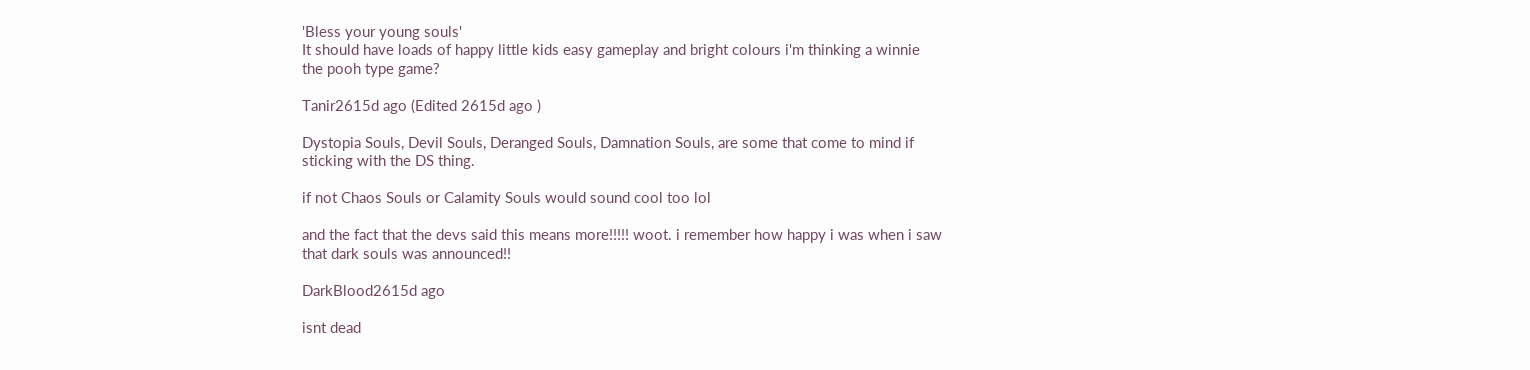'Bless your young souls'
It should have loads of happy little kids easy gameplay and bright colours i'm thinking a winnie the pooh type game?

Tanir2615d ago (Edited 2615d ago )

Dystopia Souls, Devil Souls, Deranged Souls, Damnation Souls, are some that come to mind if sticking with the DS thing.

if not Chaos Souls or Calamity Souls would sound cool too lol

and the fact that the devs said this means more!!!!! woot. i remember how happy i was when i saw that dark souls was announced!!

DarkBlood2615d ago

isnt dead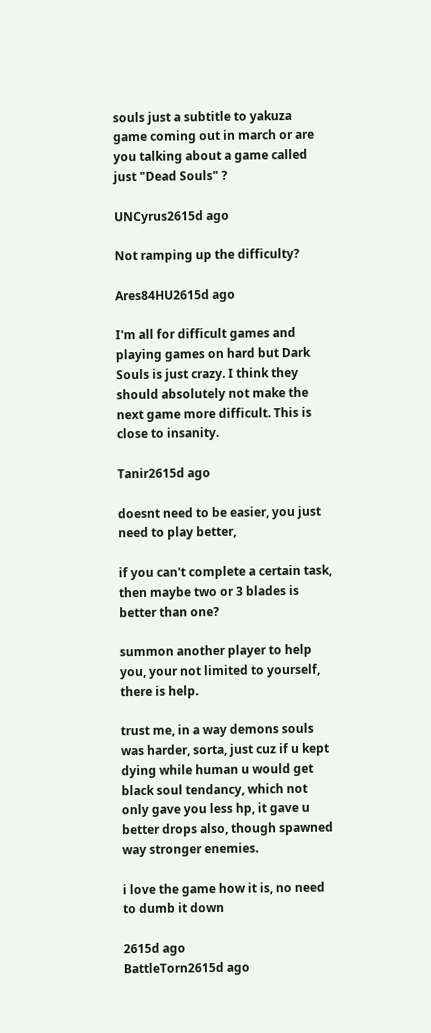souls just a subtitle to yakuza game coming out in march or are you talking about a game called just "Dead Souls" ?

UNCyrus2615d ago

Not ramping up the difficulty?

Ares84HU2615d ago

I'm all for difficult games and playing games on hard but Dark Souls is just crazy. I think they should absolutely not make the next game more difficult. This is close to insanity.

Tanir2615d ago

doesnt need to be easier, you just need to play better,

if you can't complete a certain task, then maybe two or 3 blades is better than one?

summon another player to help you, your not limited to yourself, there is help.

trust me, in a way demons souls was harder, sorta, just cuz if u kept dying while human u would get black soul tendancy, which not only gave you less hp, it gave u better drops also, though spawned way stronger enemies.

i love the game how it is, no need to dumb it down

2615d ago
BattleTorn2615d ago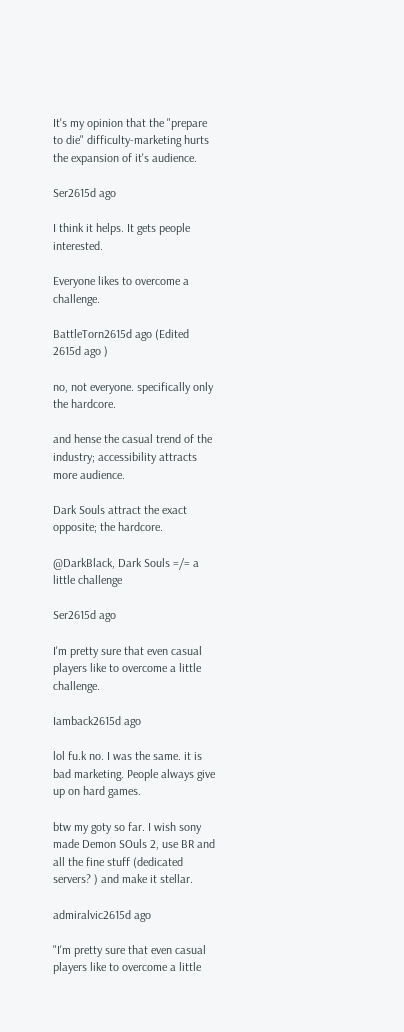It's my opinion that the "prepare to die" difficulty-marketing hurts the expansion of it's audience.

Ser2615d ago

I think it helps. It gets people interested.

Everyone likes to overcome a challenge.

BattleTorn2615d ago (Edited 2615d ago )

no, not everyone. specifically only the hardcore.

and hense the casual trend of the industry; accessibility attracts more audience.

Dark Souls attract the exact opposite; the hardcore.

@DarkBlack, Dark Souls =/= a little challenge

Ser2615d ago

I'm pretty sure that even casual players like to overcome a little challenge.

Iamback2615d ago

lol fu.k no. I was the same. it is bad marketing. People always give up on hard games.

btw my goty so far. I wish sony made Demon SOuls 2, use BR and all the fine stuff (dedicated servers? ) and make it stellar.

admiralvic2615d ago

"I'm pretty sure that even casual players like to overcome a little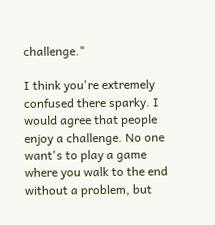challenge."

I think you're extremely confused there sparky. I would agree that people enjoy a challenge. No one want's to play a game where you walk to the end without a problem, but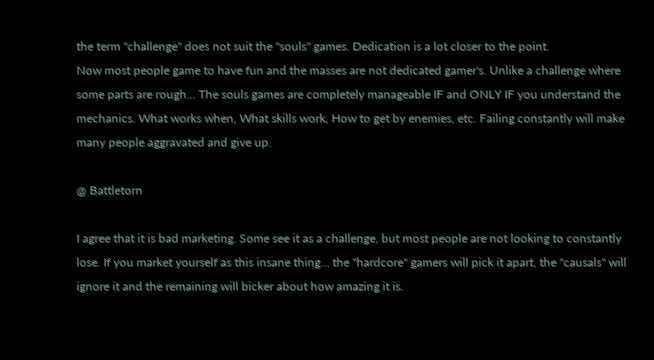the term "challenge" does not suit the "souls" games. Dedication is a lot closer to the point.
Now most people game to have fun and the masses are not dedicated gamer's. Unlike a challenge where some parts are rough... The souls games are completely manageable IF and ONLY IF you understand the mechanics. What works when, What skills work, How to get by enemies, etc. Failing constantly will make many people aggravated and give up.

@ Battletorn

I agree that it is bad marketing. Some see it as a challenge, but most people are not looking to constantly lose. If you market yourself as this insane thing... the "hardcore" gamers will pick it apart, the "causals" will ignore it and the remaining will bicker about how amazing it is.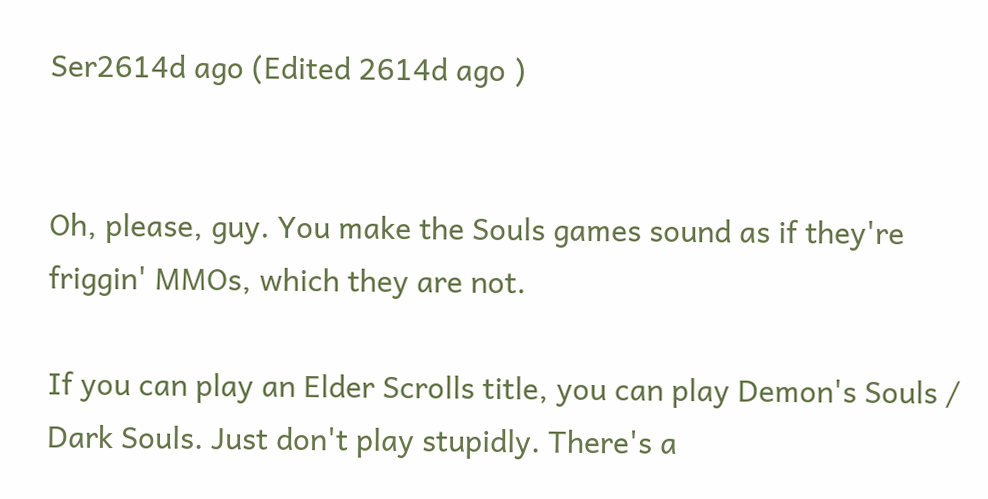Ser2614d ago (Edited 2614d ago )


Oh, please, guy. You make the Souls games sound as if they're friggin' MMOs, which they are not.

If you can play an Elder Scrolls title, you can play Demon's Souls / Dark Souls. Just don't play stupidly. There's a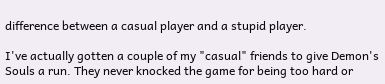difference between a casual player and a stupid player.

I've actually gotten a couple of my "casual" friends to give Demon's Souls a run. They never knocked the game for being too hard or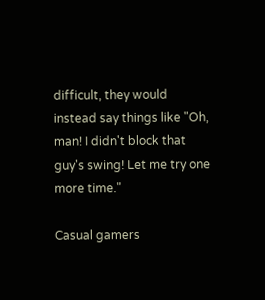difficult, they would instead say things like "Oh, man! I didn't block that guy's swing! Let me try one more time."

Casual gamers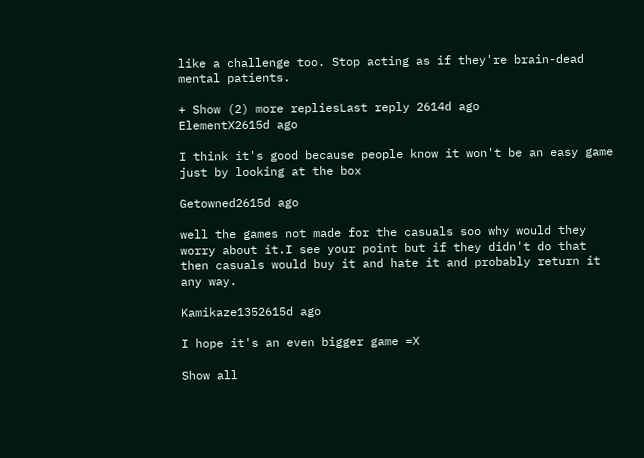like a challenge too. Stop acting as if they're brain-dead mental patients.

+ Show (2) more repliesLast reply 2614d ago
ElementX2615d ago

I think it's good because people know it won't be an easy game just by looking at the box

Getowned2615d ago

well the games not made for the casuals soo why would they worry about it.I see your point but if they didn't do that then casuals would buy it and hate it and probably return it any way.

Kamikaze1352615d ago

I hope it's an even bigger game =X

Show all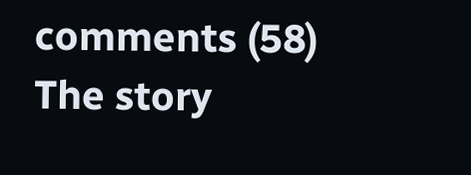comments (58)
The story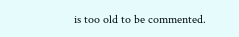is too old to be commented.